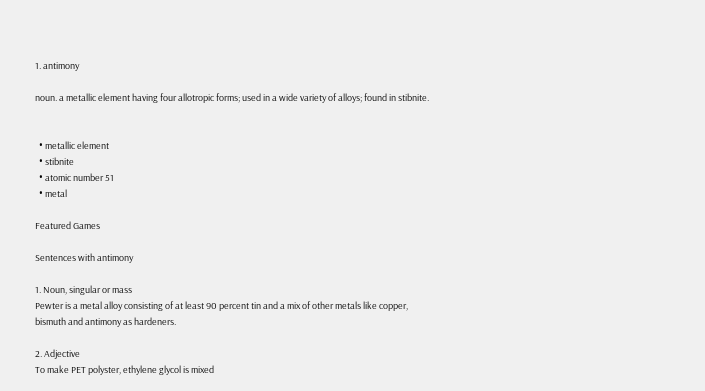1. antimony

noun. a metallic element having four allotropic forms; used in a wide variety of alloys; found in stibnite.


  • metallic element
  • stibnite
  • atomic number 51
  • metal

Featured Games

Sentences with antimony

1. Noun, singular or mass
Pewter is a metal alloy consisting of at least 90 percent tin and a mix of other metals like copper, bismuth and antimony as hardeners.

2. Adjective
To make PET polyster, ethylene glycol is mixed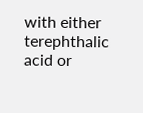with either terephthalic acid or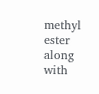methyl ester along with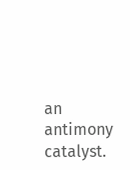an antimony catalyst.